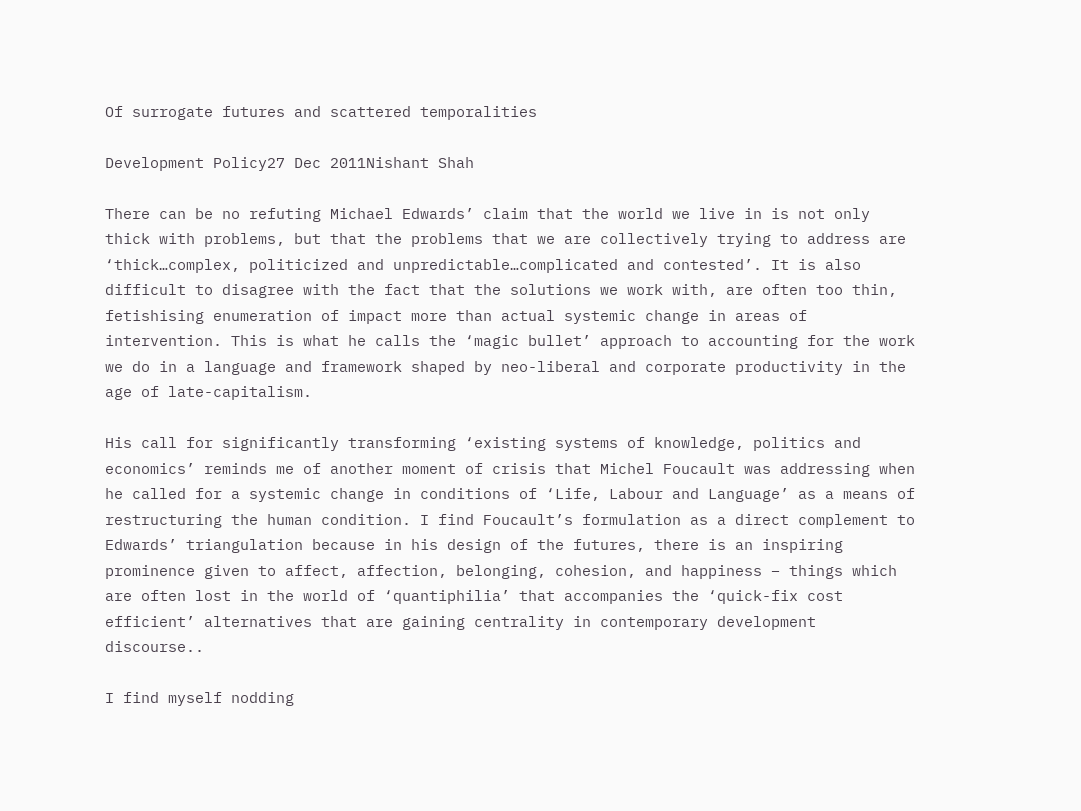Of surrogate futures and scattered temporalities

Development Policy27 Dec 2011Nishant Shah

There can be no refuting Michael Edwards’ claim that the world we live in is not only thick with problems, but that the problems that we are collectively trying to address are ‘thick…complex, politicized and unpredictable…complicated and contested’. It is also difficult to disagree with the fact that the solutions we work with, are often too thin, fetishising enumeration of impact more than actual systemic change in areas of intervention. This is what he calls the ‘magic bullet’ approach to accounting for the work we do in a language and framework shaped by neo-liberal and corporate productivity in the age of late-capitalism.

His call for significantly transforming ‘existing systems of knowledge, politics and economics’ reminds me of another moment of crisis that Michel Foucault was addressing when he called for a systemic change in conditions of ‘Life, Labour and Language’ as a means of restructuring the human condition. I find Foucault’s formulation as a direct complement to Edwards’ triangulation because in his design of the futures, there is an inspiring prominence given to affect, affection, belonging, cohesion, and happiness – things which are often lost in the world of ‘quantiphilia’ that accompanies the ‘quick-fix cost efficient’ alternatives that are gaining centrality in contemporary development discourse..

I find myself nodding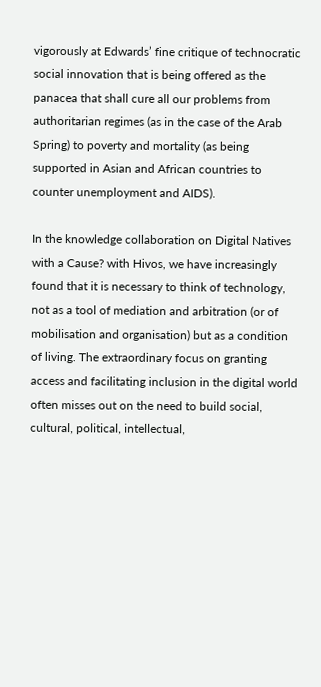vigorously at Edwards’ fine critique of technocratic social innovation that is being offered as the panacea that shall cure all our problems from authoritarian regimes (as in the case of the Arab Spring) to poverty and mortality (as being supported in Asian and African countries to counter unemployment and AIDS).

In the knowledge collaboration on Digital Natives with a Cause? with Hivos, we have increasingly found that it is necessary to think of technology, not as a tool of mediation and arbitration (or of mobilisation and organisation) but as a condition of living. The extraordinary focus on granting access and facilitating inclusion in the digital world often misses out on the need to build social, cultural, political, intellectual,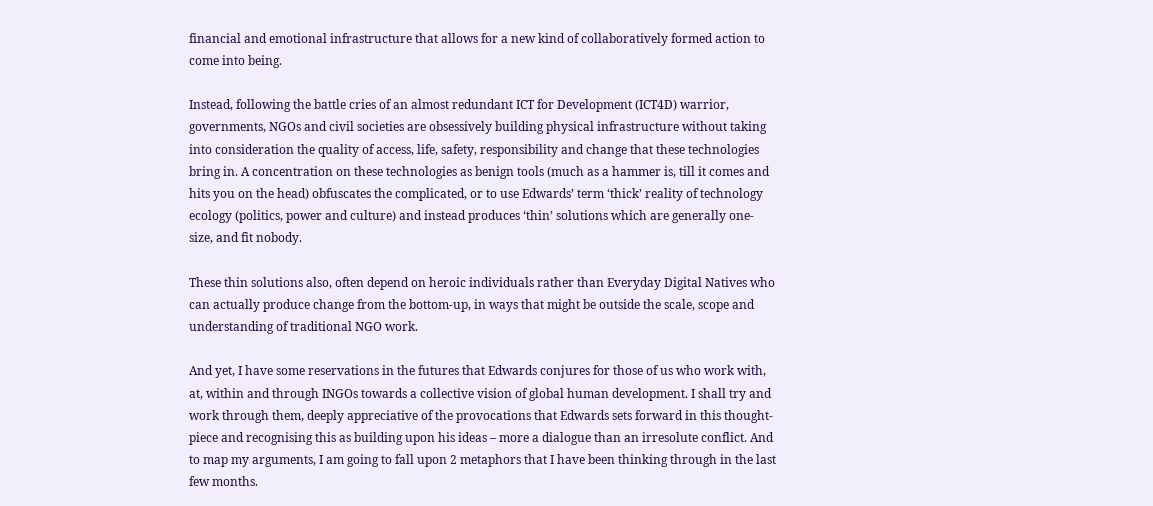financial and emotional infrastructure that allows for a new kind of collaboratively formed action to come into being.

Instead, following the battle cries of an almost redundant ICT for Development (ICT4D) warrior, governments, NGOs and civil societies are obsessively building physical infrastructure without taking into consideration the quality of access, life, safety, responsibility and change that these technologies bring in. A concentration on these technologies as benign tools (much as a hammer is, till it comes and hits you on the head) obfuscates the complicated, or to use Edwards’ term ‘thick’ reality of technology ecology (politics, power and culture) and instead produces ‘thin’ solutions which are generally one-size, and fit nobody.

These thin solutions also, often depend on heroic individuals rather than Everyday Digital Natives who can actually produce change from the bottom-up, in ways that might be outside the scale, scope and understanding of traditional NGO work.

And yet, I have some reservations in the futures that Edwards conjures for those of us who work with, at, within and through INGOs towards a collective vision of global human development. I shall try and work through them, deeply appreciative of the provocations that Edwards sets forward in this thought-piece and recognising this as building upon his ideas – more a dialogue than an irresolute conflict. And to map my arguments, I am going to fall upon 2 metaphors that I have been thinking through in the last few months.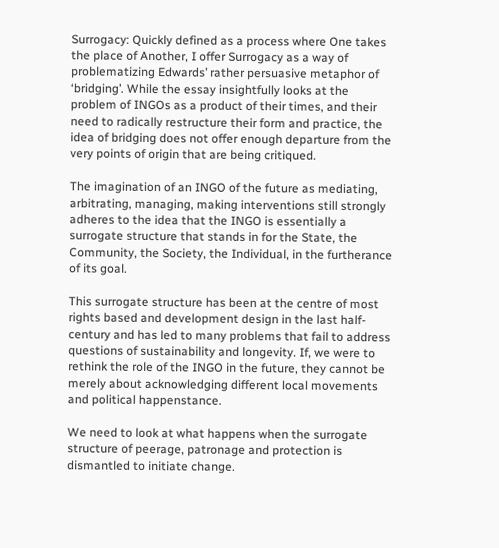Surrogacy: Quickly defined as a process where One takes the place of Another, I offer Surrogacy as a way of problematizing Edwards’ rather persuasive metaphor of ‘bridging’. While the essay insightfully looks at the problem of INGOs as a product of their times, and their need to radically restructure their form and practice, the idea of bridging does not offer enough departure from the very points of origin that are being critiqued.

The imagination of an INGO of the future as mediating, arbitrating, managing, making interventions still strongly adheres to the idea that the INGO is essentially a surrogate structure that stands in for the State, the Community, the Society, the Individual, in the furtherance of its goal.

This surrogate structure has been at the centre of most rights based and development design in the last half-century and has led to many problems that fail to address questions of sustainability and longevity. If, we were to rethink the role of the INGO in the future, they cannot be merely about acknowledging different local movements and political happenstance.

We need to look at what happens when the surrogate structure of peerage, patronage and protection is dismantled to initiate change.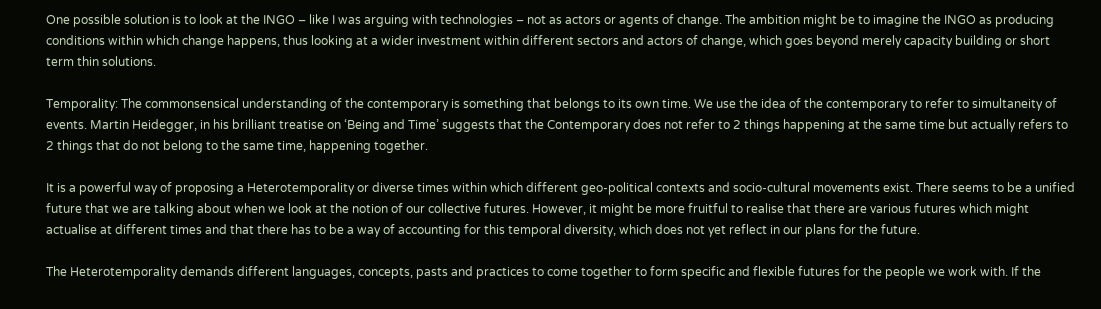One possible solution is to look at the INGO – like I was arguing with technologies – not as actors or agents of change. The ambition might be to imagine the INGO as producing conditions within which change happens, thus looking at a wider investment within different sectors and actors of change, which goes beyond merely capacity building or short term thin solutions.

Temporality: The commonsensical understanding of the contemporary is something that belongs to its own time. We use the idea of the contemporary to refer to simultaneity of events. Martin Heidegger, in his brilliant treatise on ‘Being and Time’ suggests that the Contemporary does not refer to 2 things happening at the same time but actually refers to 2 things that do not belong to the same time, happening together.

It is a powerful way of proposing a Heterotemporality or diverse times within which different geo-political contexts and socio-cultural movements exist. There seems to be a unified future that we are talking about when we look at the notion of our collective futures. However, it might be more fruitful to realise that there are various futures which might actualise at different times and that there has to be a way of accounting for this temporal diversity, which does not yet reflect in our plans for the future.

The Heterotemporality demands different languages, concepts, pasts and practices to come together to form specific and flexible futures for the people we work with. If the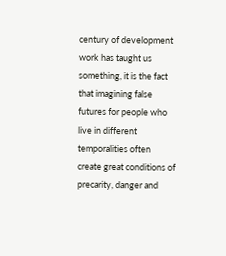century of development work has taught us something, it is the fact that imagining false futures for people who live in different temporalities often create great conditions of precarity, danger and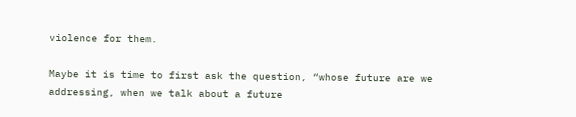violence for them.

Maybe it is time to first ask the question, “whose future are we addressing, when we talk about a future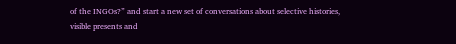of the INGOs?” and start a new set of conversations about selective histories, visible presents and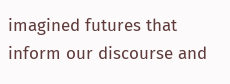imagined futures that inform our discourse and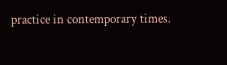practice in contemporary times.